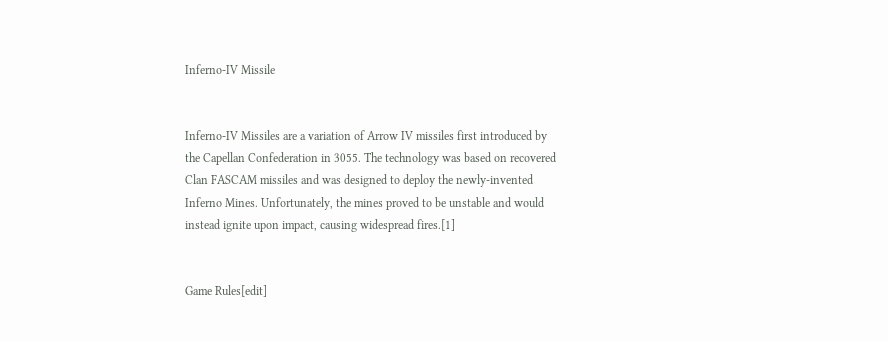Inferno-IV Missile


Inferno-IV Missiles are a variation of Arrow IV missiles first introduced by the Capellan Confederation in 3055. The technology was based on recovered Clan FASCAM missiles and was designed to deploy the newly-invented Inferno Mines. Unfortunately, the mines proved to be unstable and would instead ignite upon impact, causing widespread fires.[1]


Game Rules[edit]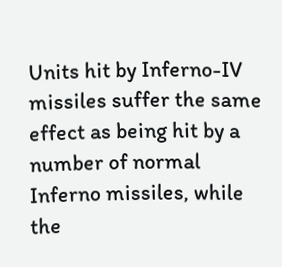Units hit by Inferno-IV missiles suffer the same effect as being hit by a number of normal Inferno missiles, while the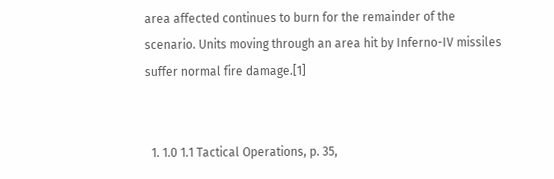area affected continues to burn for the remainder of the scenario. Units moving through an area hit by Inferno-IV missiles suffer normal fire damage.[1]


  1. 1.0 1.1 Tactical Operations, p. 35,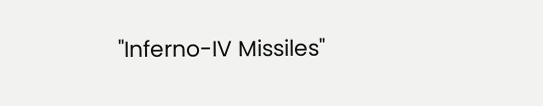"Inferno-IV Missiles"